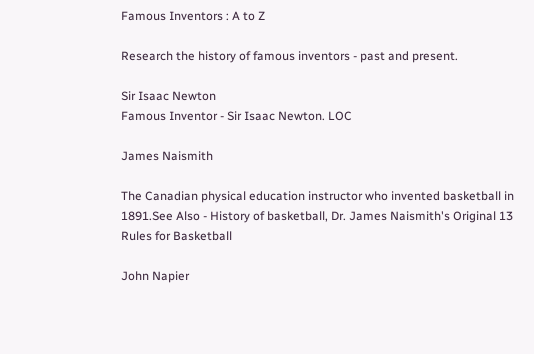Famous Inventors : A to Z

Research the history of famous inventors - past and present.

Sir Isaac Newton
Famous Inventor - Sir Isaac Newton. LOC

James Naismith

The Canadian physical education instructor who invented basketball in 1891.See Also - History of basketball, Dr. James Naismith's Original 13 Rules for Basketball

John Napier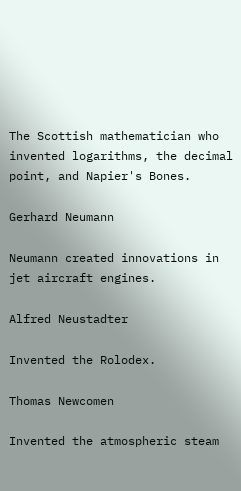The Scottish mathematician who invented logarithms, the decimal point, and Napier's Bones.

Gerhard Neumann

Neumann created innovations in jet aircraft engines.

Alfred Neustadter

Invented the Rolodex.

Thomas Newcomen

Invented the atmospheric steam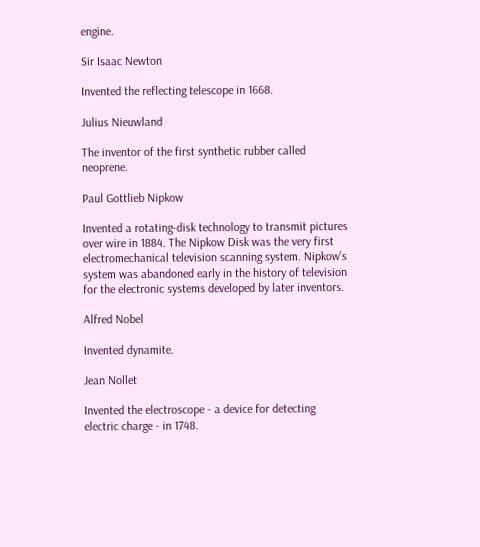engine.

Sir Isaac Newton

Invented the reflecting telescope in 1668.

Julius Nieuwland

The inventor of the first synthetic rubber called neoprene.

Paul Gottlieb Nipkow

Invented a rotating-disk technology to transmit pictures over wire in 1884. The Nipkow Disk was the very first electromechanical television scanning system. Nipkow's system was abandoned early in the history of television for the electronic systems developed by later inventors.

Alfred Nobel

Invented dynamite.

Jean Nollet

Invented the electroscope - a device for detecting electric charge - in 1748.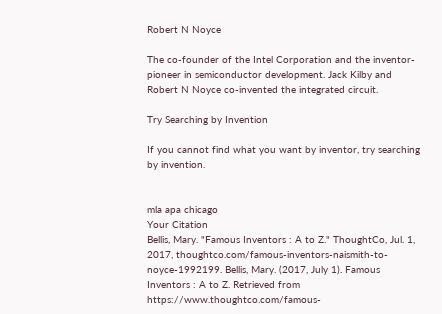Robert N Noyce

The co-founder of the Intel Corporation and the inventor-pioneer in semiconductor development. Jack Kilby and Robert N Noyce co-invented the integrated circuit.

Try Searching by Invention

If you cannot find what you want by inventor, try searching by invention.


mla apa chicago
Your Citation
Bellis, Mary. "Famous Inventors : A to Z." ThoughtCo, Jul. 1, 2017, thoughtco.com/famous-inventors-naismith-to-noyce-1992199. Bellis, Mary. (2017, July 1). Famous Inventors : A to Z. Retrieved from https://www.thoughtco.com/famous-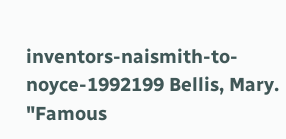inventors-naismith-to-noyce-1992199 Bellis, Mary. "Famous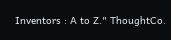Inventors : A to Z." ThoughtCo.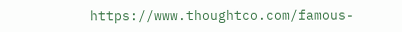https://www.thoughtco.com/famous-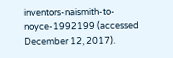inventors-naismith-to-noyce-1992199 (accessed December 12, 2017).